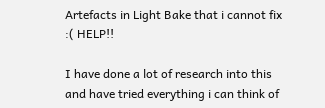Artefacts in Light Bake that i cannot fix :( HELP!!

I have done a lot of research into this and have tried everything i can think of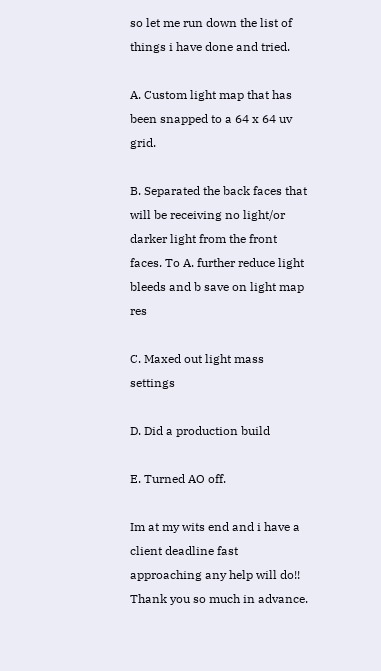so let me run down the list of things i have done and tried.

A. Custom light map that has been snapped to a 64 x 64 uv grid.

B. Separated the back faces that will be receiving no light/or darker light from the front faces. To A. further reduce light bleeds and b save on light map res

C. Maxed out light mass settings

D. Did a production build

E. Turned AO off.

Im at my wits end and i have a client deadline fast approaching any help will do!! Thank you so much in advance.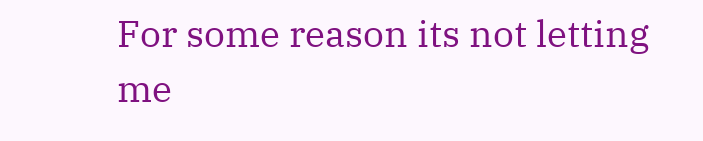For some reason its not letting me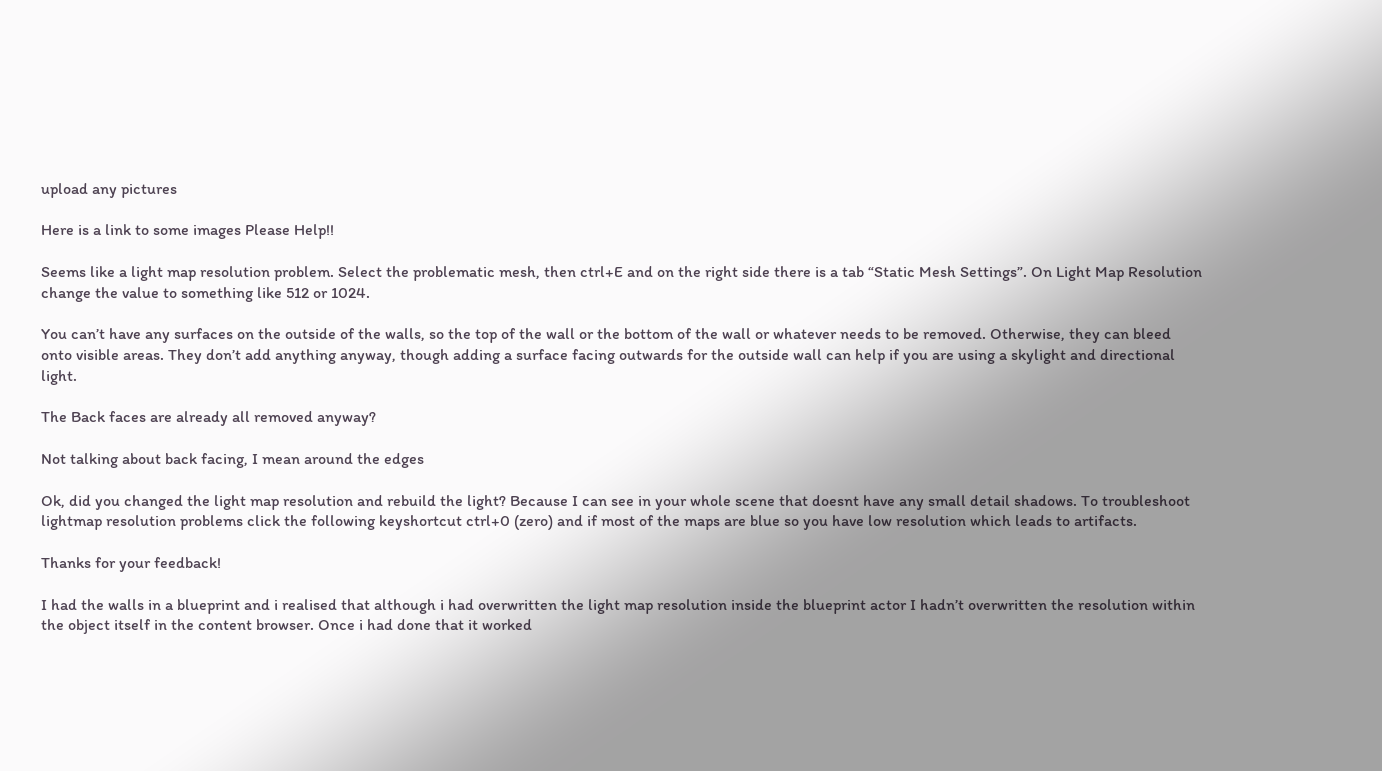upload any pictures

Here is a link to some images Please Help!!

Seems like a light map resolution problem. Select the problematic mesh, then ctrl+E and on the right side there is a tab “Static Mesh Settings”. On Light Map Resolution change the value to something like 512 or 1024.

You can’t have any surfaces on the outside of the walls, so the top of the wall or the bottom of the wall or whatever needs to be removed. Otherwise, they can bleed onto visible areas. They don’t add anything anyway, though adding a surface facing outwards for the outside wall can help if you are using a skylight and directional light.

The Back faces are already all removed anyway?

Not talking about back facing, I mean around the edges

Ok, did you changed the light map resolution and rebuild the light? Because I can see in your whole scene that doesnt have any small detail shadows. To troubleshoot lightmap resolution problems click the following keyshortcut ctrl+0 (zero) and if most of the maps are blue so you have low resolution which leads to artifacts.

Thanks for your feedback!

I had the walls in a blueprint and i realised that although i had overwritten the light map resolution inside the blueprint actor I hadn’t overwritten the resolution within the object itself in the content browser. Once i had done that it worked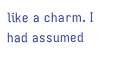like a charm. I had assumed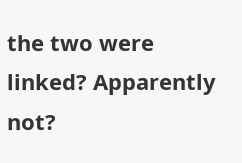the two were linked? Apparently not?